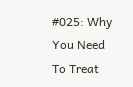#025: Why You Need To Treat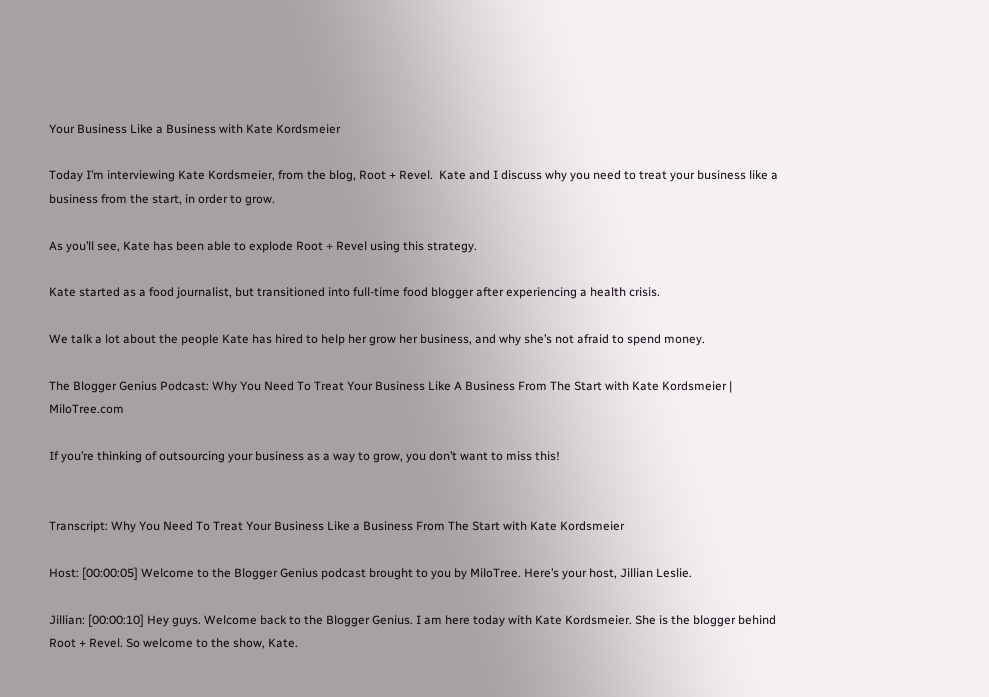Your Business Like a Business with Kate Kordsmeier

Today I’m interviewing Kate Kordsmeier, from the blog, Root + Revel.  Kate and I discuss why you need to treat your business like a business from the start, in order to grow.

As you’ll see, Kate has been able to explode Root + Revel using this strategy.

Kate started as a food journalist, but transitioned into full-time food blogger after experiencing a health crisis.

We talk a lot about the people Kate has hired to help her grow her business, and why she’s not afraid to spend money.

The Blogger Genius Podcast: Why You Need To Treat Your Business Like A Business From The Start with Kate Kordsmeier | MiloTree.com

If you’re thinking of outsourcing your business as a way to grow, you don’t want to miss this!


Transcript: Why You Need To Treat Your Business Like a Business From The Start with Kate Kordsmeier

Host: [00:00:05] Welcome to the Blogger Genius podcast brought to you by MiloTree. Here’s your host, Jillian Leslie.

Jillian: [00:00:10] Hey guys. Welcome back to the Blogger Genius. I am here today with Kate Kordsmeier. She is the blogger behind Root + Revel. So welcome to the show, Kate.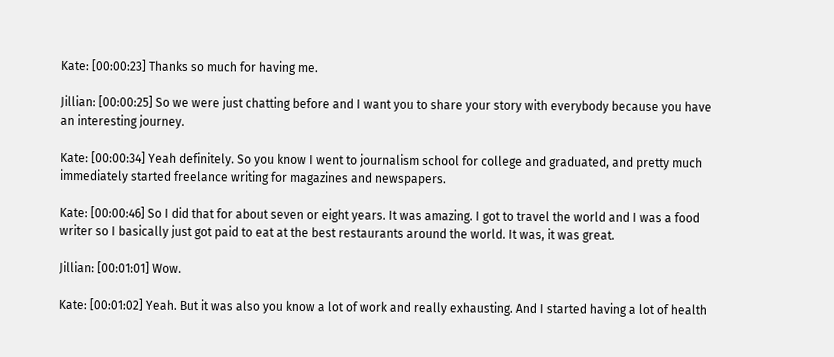Kate: [00:00:23] Thanks so much for having me.

Jillian: [00:00:25] So we were just chatting before and I want you to share your story with everybody because you have an interesting journey.

Kate: [00:00:34] Yeah definitely. So you know I went to journalism school for college and graduated, and pretty much immediately started freelance writing for magazines and newspapers.

Kate: [00:00:46] So I did that for about seven or eight years. It was amazing. I got to travel the world and I was a food writer so I basically just got paid to eat at the best restaurants around the world. It was, it was great.

Jillian: [00:01:01] Wow.

Kate: [00:01:02] Yeah. But it was also you know a lot of work and really exhausting. And I started having a lot of health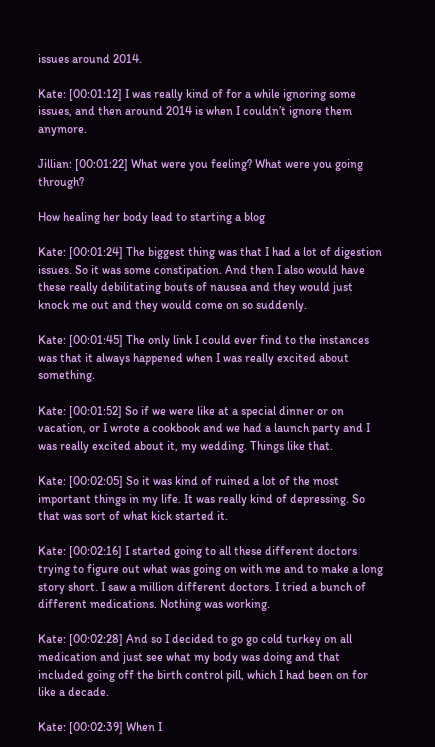issues around 2014.

Kate: [00:01:12] I was really kind of for a while ignoring some issues, and then around 2014 is when I couldn’t ignore them anymore.

Jillian: [00:01:22] What were you feeling? What were you going through?

How healing her body lead to starting a blog

Kate: [00:01:24] The biggest thing was that I had a lot of digestion issues. So it was some constipation. And then I also would have these really debilitating bouts of nausea and they would just knock me out and they would come on so suddenly.

Kate: [00:01:45] The only link I could ever find to the instances was that it always happened when I was really excited about something.

Kate: [00:01:52] So if we were like at a special dinner or on vacation, or I wrote a cookbook and we had a launch party and I was really excited about it, my wedding. Things like that.

Kate: [00:02:05] So it was kind of ruined a lot of the most important things in my life. It was really kind of depressing. So that was sort of what kick started it.

Kate: [00:02:16] I started going to all these different doctors trying to figure out what was going on with me and to make a long story short. I saw a million different doctors. I tried a bunch of different medications. Nothing was working.

Kate: [00:02:28] And so I decided to go go cold turkey on all medication and just see what my body was doing and that included going off the birth control pill, which I had been on for like a decade.

Kate: [00:02:39] When I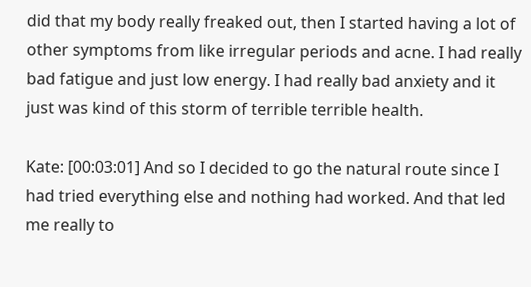did that my body really freaked out, then I started having a lot of other symptoms from like irregular periods and acne. I had really bad fatigue and just low energy. I had really bad anxiety and it just was kind of this storm of terrible terrible health.

Kate: [00:03:01] And so I decided to go the natural route since I had tried everything else and nothing had worked. And that led me really to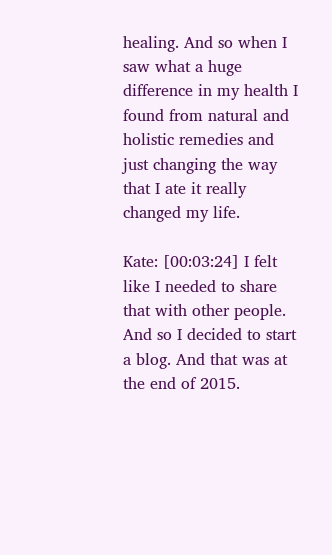healing. And so when I saw what a huge difference in my health I found from natural and holistic remedies and just changing the way that I ate it really changed my life.

Kate: [00:03:24] I felt like I needed to share that with other people. And so I decided to start a blog. And that was at the end of 2015.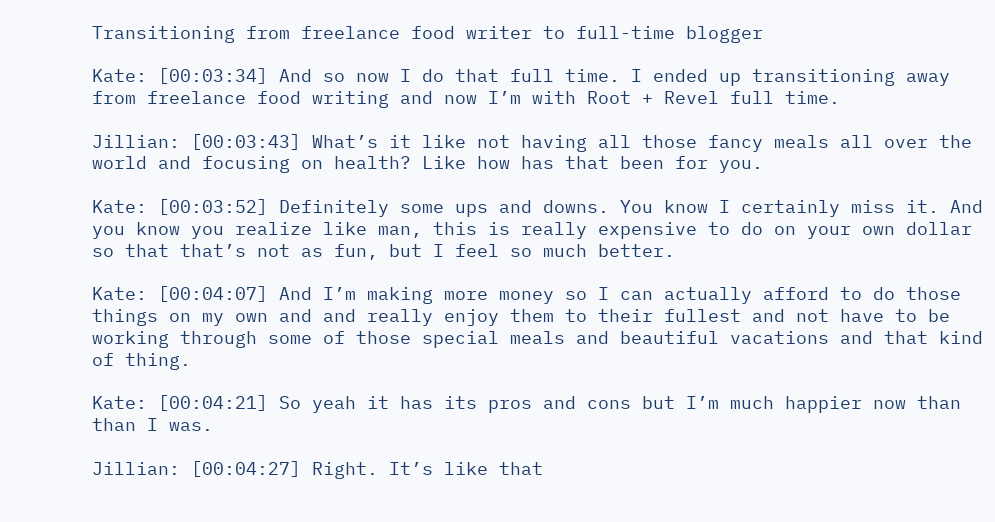Transitioning from freelance food writer to full-time blogger

Kate: [00:03:34] And so now I do that full time. I ended up transitioning away from freelance food writing and now I’m with Root + Revel full time.

Jillian: [00:03:43] What’s it like not having all those fancy meals all over the world and focusing on health? Like how has that been for you.

Kate: [00:03:52] Definitely some ups and downs. You know I certainly miss it. And you know you realize like man, this is really expensive to do on your own dollar so that that’s not as fun, but I feel so much better.

Kate: [00:04:07] And I’m making more money so I can actually afford to do those things on my own and and really enjoy them to their fullest and not have to be working through some of those special meals and beautiful vacations and that kind of thing.

Kate: [00:04:21] So yeah it has its pros and cons but I’m much happier now than than I was.

Jillian: [00:04:27] Right. It’s like that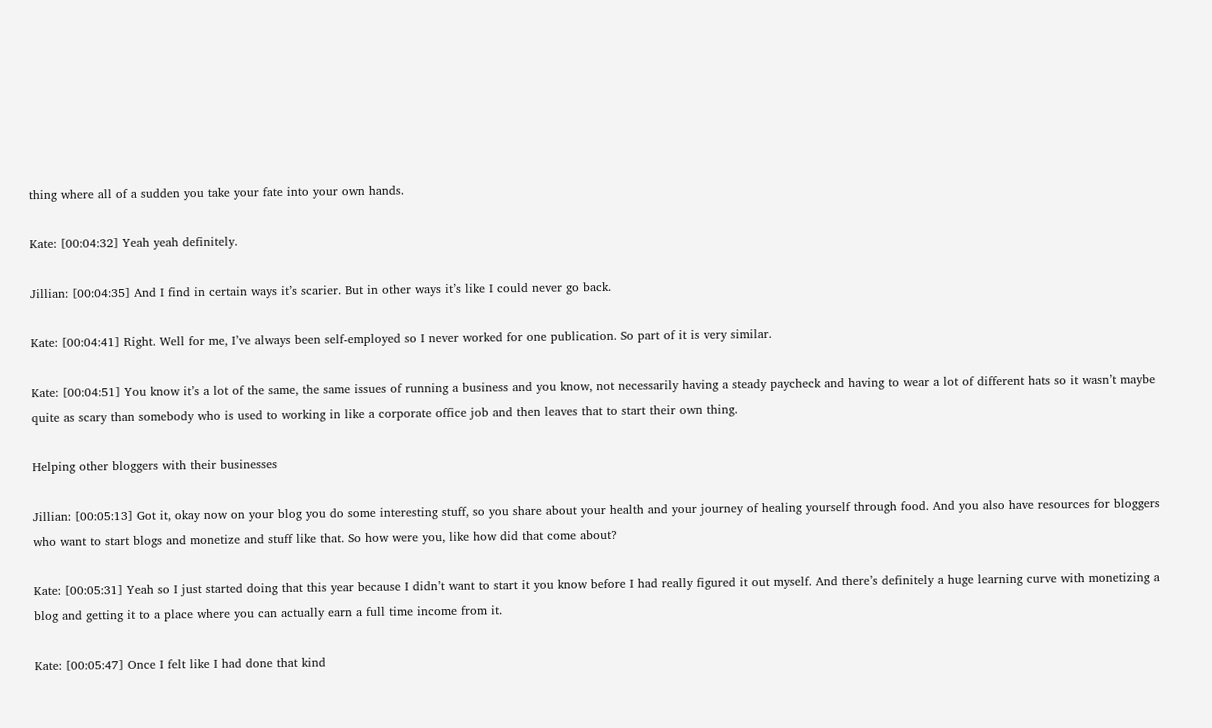thing where all of a sudden you take your fate into your own hands.

Kate: [00:04:32] Yeah yeah definitely.

Jillian: [00:04:35] And I find in certain ways it’s scarier. But in other ways it’s like I could never go back.

Kate: [00:04:41] Right. Well for me, I’ve always been self-employed so I never worked for one publication. So part of it is very similar.

Kate: [00:04:51] You know it’s a lot of the same, the same issues of running a business and you know, not necessarily having a steady paycheck and having to wear a lot of different hats so it wasn’t maybe quite as scary than somebody who is used to working in like a corporate office job and then leaves that to start their own thing.

Helping other bloggers with their businesses

Jillian: [00:05:13] Got it, okay now on your blog you do some interesting stuff, so you share about your health and your journey of healing yourself through food. And you also have resources for bloggers who want to start blogs and monetize and stuff like that. So how were you, like how did that come about?

Kate: [00:05:31] Yeah so I just started doing that this year because I didn’t want to start it you know before I had really figured it out myself. And there’s definitely a huge learning curve with monetizing a blog and getting it to a place where you can actually earn a full time income from it.

Kate: [00:05:47] Once I felt like I had done that kind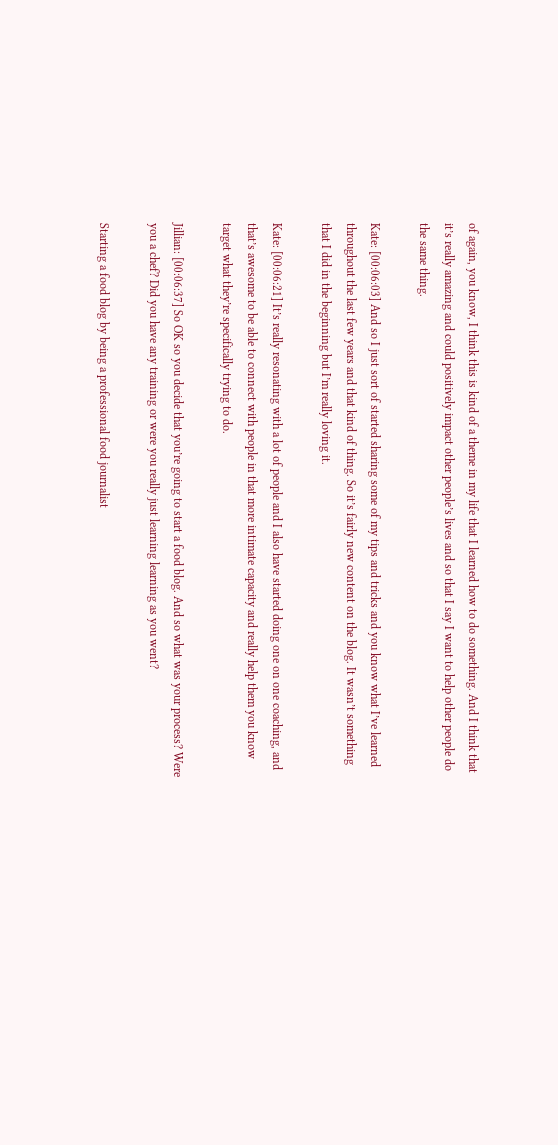of again, you know, I think this is kind of a theme in my life that I learned how to do something. And I think that it’s really amazing and could positively impact other people’s lives and so that I say I want to help other people do the same thing.

Kate: [00:06:03] And so I just sort of started sharing some of my tips and tricks and you know what I’ve learned throughout the last few years and that kind of thing. So it’s fairly new content on the blog. It wasn’t something that I did in the beginning but I’m really loving it.

Kate: [00:06:21] It’s really resonating with a lot of people and I also have started doing one on one coaching, and that’s awesome to be able to connect with people in that more intimate capacity and really help them you know target what they’re specifically trying to do.

Jillian: [00:06:37] So OK so you decide that you’re going to start a food blog. And so what was your process? Were you a chef? Did you have any training or were you really just learning learning as you went?

Starting a food blog by being a professional food journalist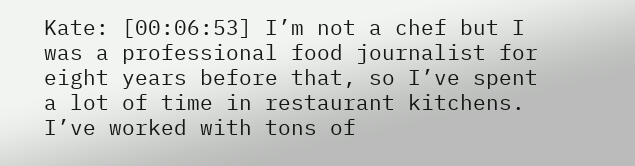Kate: [00:06:53] I’m not a chef but I was a professional food journalist for eight years before that, so I’ve spent a lot of time in restaurant kitchens. I’ve worked with tons of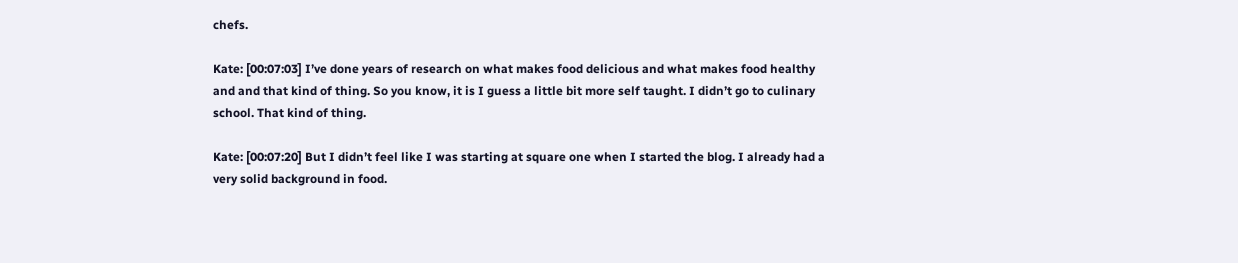chefs.

Kate: [00:07:03] I’ve done years of research on what makes food delicious and what makes food healthy and and that kind of thing. So you know, it is I guess a little bit more self taught. I didn’t go to culinary school. That kind of thing.

Kate: [00:07:20] But I didn’t feel like I was starting at square one when I started the blog. I already had a very solid background in food.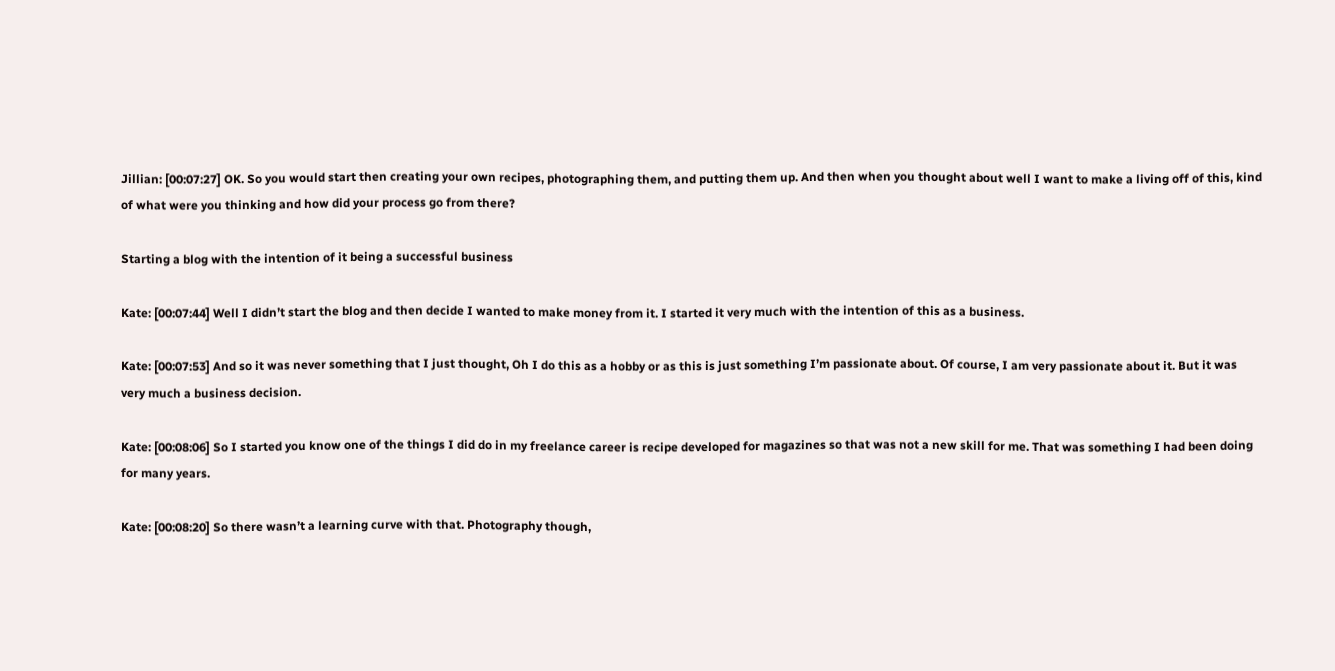Jillian: [00:07:27] OK. So you would start then creating your own recipes, photographing them, and putting them up. And then when you thought about well I want to make a living off of this, kind of what were you thinking and how did your process go from there?

Starting a blog with the intention of it being a successful business

Kate: [00:07:44] Well I didn’t start the blog and then decide I wanted to make money from it. I started it very much with the intention of this as a business.

Kate: [00:07:53] And so it was never something that I just thought, Oh I do this as a hobby or as this is just something I’m passionate about. Of course, I am very passionate about it. But it was very much a business decision.

Kate: [00:08:06] So I started you know one of the things I did do in my freelance career is recipe developed for magazines so that was not a new skill for me. That was something I had been doing for many years.

Kate: [00:08:20] So there wasn’t a learning curve with that. Photography though,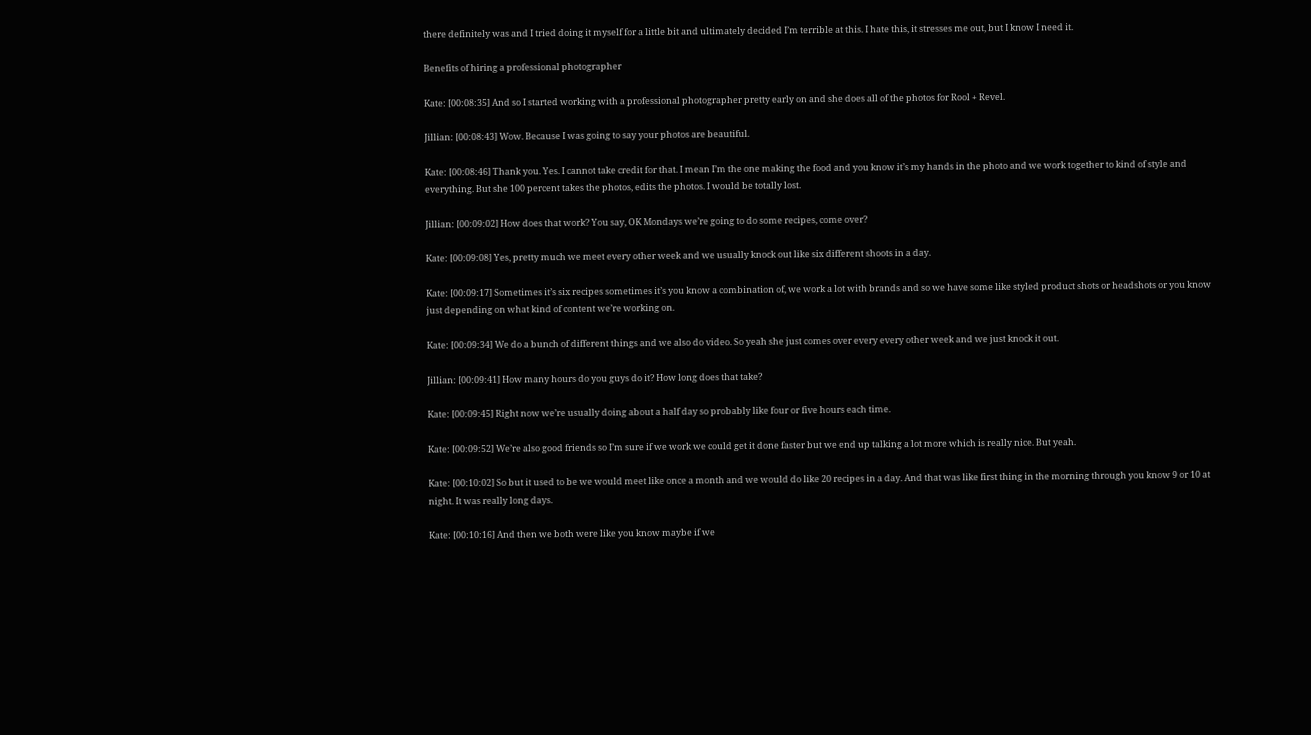there definitely was and I tried doing it myself for a little bit and ultimately decided I’m terrible at this. I hate this, it stresses me out, but I know I need it.

Benefits of hiring a professional photographer

Kate: [00:08:35] And so I started working with a professional photographer pretty early on and she does all of the photos for Rool + Revel.

Jillian: [00:08:43] Wow. Because I was going to say your photos are beautiful.

Kate: [00:08:46] Thank you. Yes. I cannot take credit for that. I mean I’m the one making the food and you know it’s my hands in the photo and we work together to kind of style and everything. But she 100 percent takes the photos, edits the photos. I would be totally lost.

Jillian: [00:09:02] How does that work? You say, OK Mondays we’re going to do some recipes, come over?

Kate: [00:09:08] Yes, pretty much we meet every other week and we usually knock out like six different shoots in a day.

Kate: [00:09:17] Sometimes it’s six recipes sometimes it’s you know a combination of, we work a lot with brands and so we have some like styled product shots or headshots or you know just depending on what kind of content we’re working on.

Kate: [00:09:34] We do a bunch of different things and we also do video. So yeah she just comes over every every other week and we just knock it out.

Jillian: [00:09:41] How many hours do you guys do it? How long does that take?

Kate: [00:09:45] Right now we’re usually doing about a half day so probably like four or five hours each time.

Kate: [00:09:52] We’re also good friends so I’m sure if we work we could get it done faster but we end up talking a lot more which is really nice. But yeah.

Kate: [00:10:02] So but it used to be we would meet like once a month and we would do like 20 recipes in a day. And that was like first thing in the morning through you know 9 or 10 at night. It was really long days.

Kate: [00:10:16] And then we both were like you know maybe if we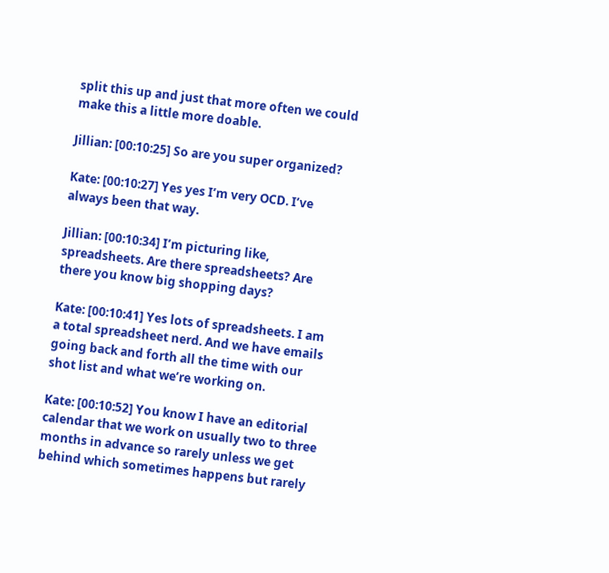split this up and just that more often we could make this a little more doable.

Jillian: [00:10:25] So are you super organized?

Kate: [00:10:27] Yes yes I’m very OCD. I’ve always been that way.

Jillian: [00:10:34] I’m picturing like, spreadsheets. Are there spreadsheets? Are there you know big shopping days?

Kate: [00:10:41] Yes lots of spreadsheets. I am a total spreadsheet nerd. And we have emails going back and forth all the time with our shot list and what we’re working on.

Kate: [00:10:52] You know I have an editorial calendar that we work on usually two to three months in advance so rarely unless we get behind which sometimes happens but rarely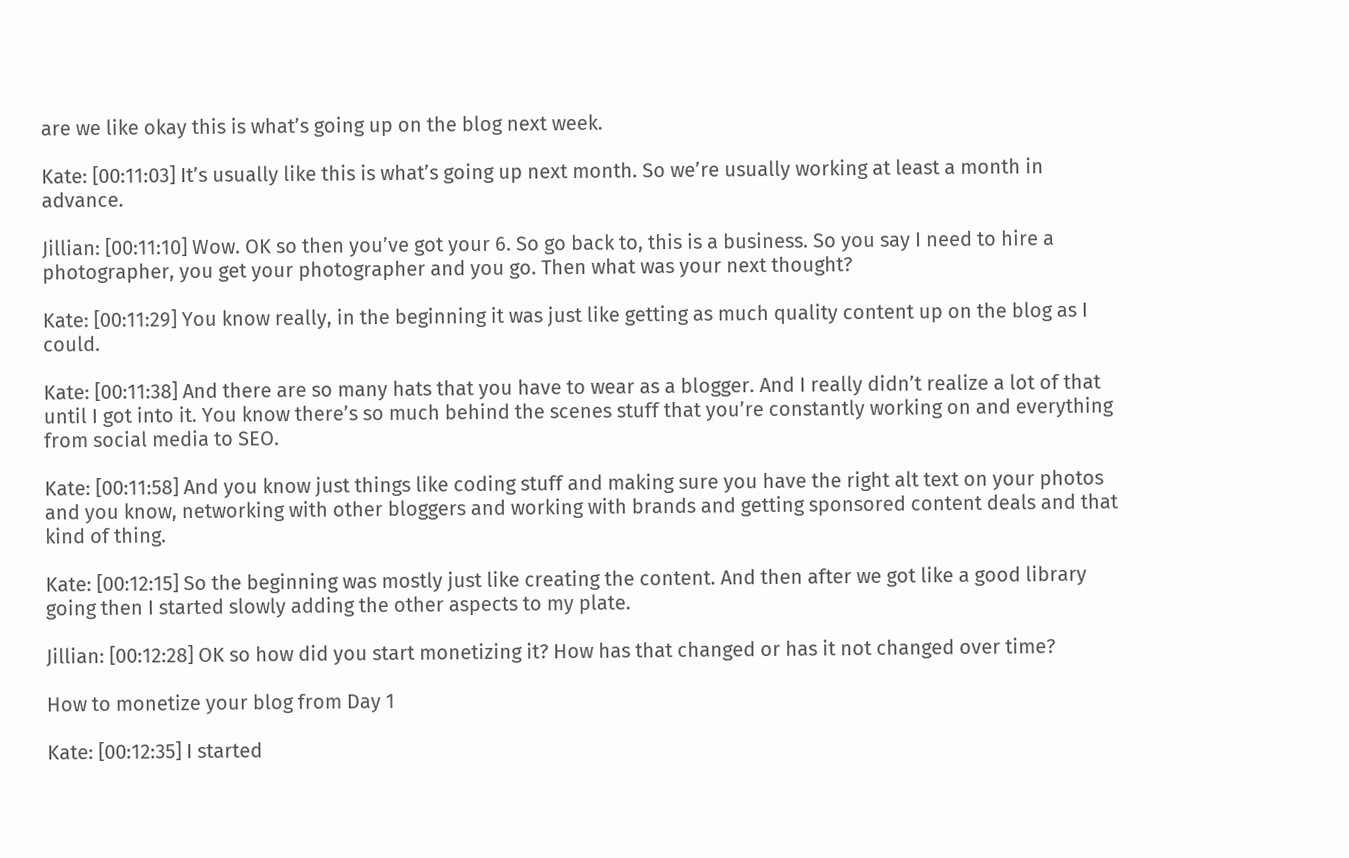are we like okay this is what’s going up on the blog next week.

Kate: [00:11:03] It’s usually like this is what’s going up next month. So we’re usually working at least a month in advance.

Jillian: [00:11:10] Wow. OK so then you’ve got your 6. So go back to, this is a business. So you say I need to hire a photographer, you get your photographer and you go. Then what was your next thought?

Kate: [00:11:29] You know really, in the beginning it was just like getting as much quality content up on the blog as I could.

Kate: [00:11:38] And there are so many hats that you have to wear as a blogger. And I really didn’t realize a lot of that until I got into it. You know there’s so much behind the scenes stuff that you’re constantly working on and everything from social media to SEO.

Kate: [00:11:58] And you know just things like coding stuff and making sure you have the right alt text on your photos and you know, networking with other bloggers and working with brands and getting sponsored content deals and that kind of thing.

Kate: [00:12:15] So the beginning was mostly just like creating the content. And then after we got like a good library going then I started slowly adding the other aspects to my plate.

Jillian: [00:12:28] OK so how did you start monetizing it? How has that changed or has it not changed over time?

How to monetize your blog from Day 1

Kate: [00:12:35] I started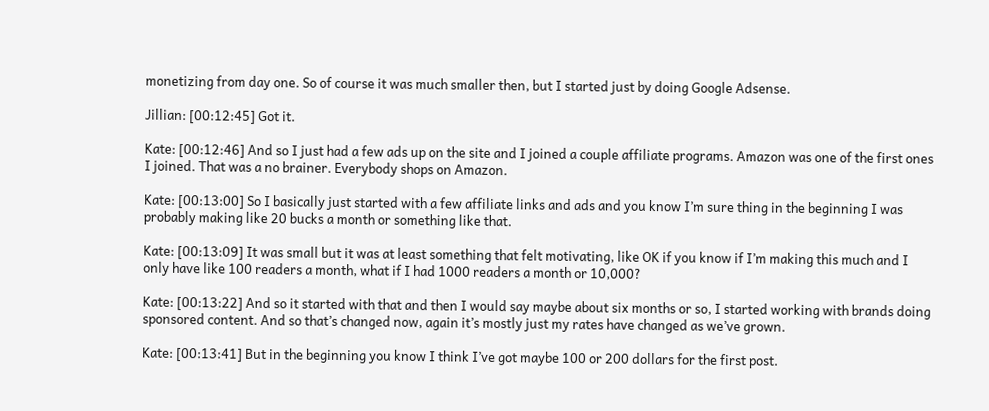monetizing from day one. So of course it was much smaller then, but I started just by doing Google Adsense.

Jillian: [00:12:45] Got it.

Kate: [00:12:46] And so I just had a few ads up on the site and I joined a couple affiliate programs. Amazon was one of the first ones I joined. That was a no brainer. Everybody shops on Amazon.

Kate: [00:13:00] So I basically just started with a few affiliate links and ads and you know I’m sure thing in the beginning I was probably making like 20 bucks a month or something like that.

Kate: [00:13:09] It was small but it was at least something that felt motivating, like OK if you know if I’m making this much and I only have like 100 readers a month, what if I had 1000 readers a month or 10,000?

Kate: [00:13:22] And so it started with that and then I would say maybe about six months or so, I started working with brands doing sponsored content. And so that’s changed now, again it’s mostly just my rates have changed as we’ve grown.

Kate: [00:13:41] But in the beginning you know I think I’ve got maybe 100 or 200 dollars for the first post.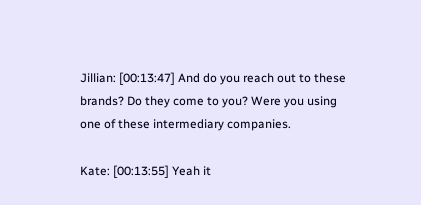Jillian: [00:13:47] And do you reach out to these brands? Do they come to you? Were you using one of these intermediary companies.

Kate: [00:13:55] Yeah it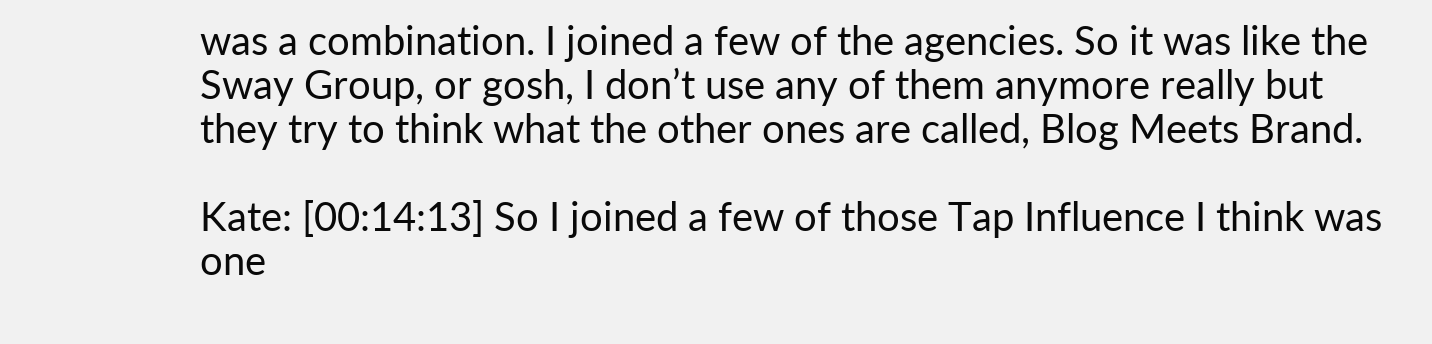was a combination. I joined a few of the agencies. So it was like the Sway Group, or gosh, I don’t use any of them anymore really but they try to think what the other ones are called, Blog Meets Brand.

Kate: [00:14:13] So I joined a few of those Tap Influence I think was one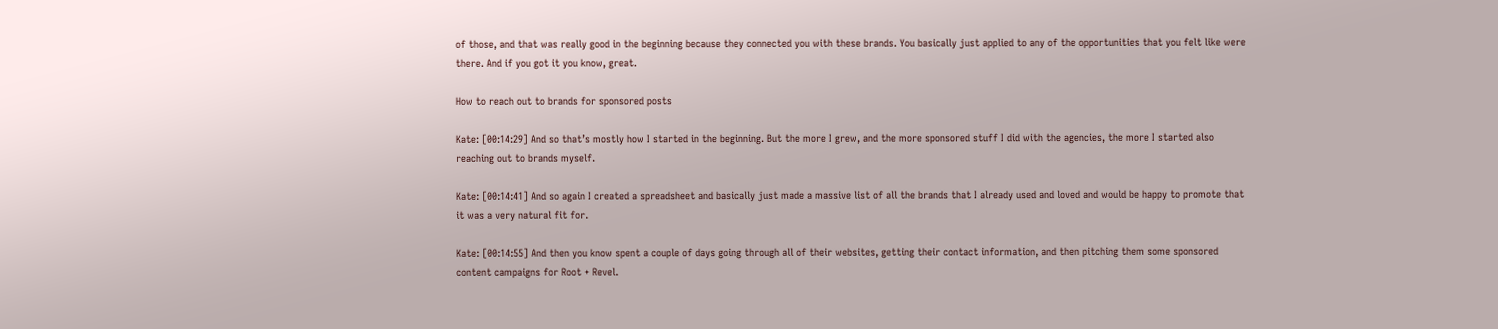of those, and that was really good in the beginning because they connected you with these brands. You basically just applied to any of the opportunities that you felt like were there. And if you got it you know, great.

How to reach out to brands for sponsored posts

Kate: [00:14:29] And so that’s mostly how I started in the beginning. But the more I grew, and the more sponsored stuff I did with the agencies, the more I started also reaching out to brands myself.

Kate: [00:14:41] And so again I created a spreadsheet and basically just made a massive list of all the brands that I already used and loved and would be happy to promote that it was a very natural fit for.

Kate: [00:14:55] And then you know spent a couple of days going through all of their websites, getting their contact information, and then pitching them some sponsored content campaigns for Root + Revel.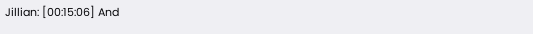Jillian: [00:15:06] And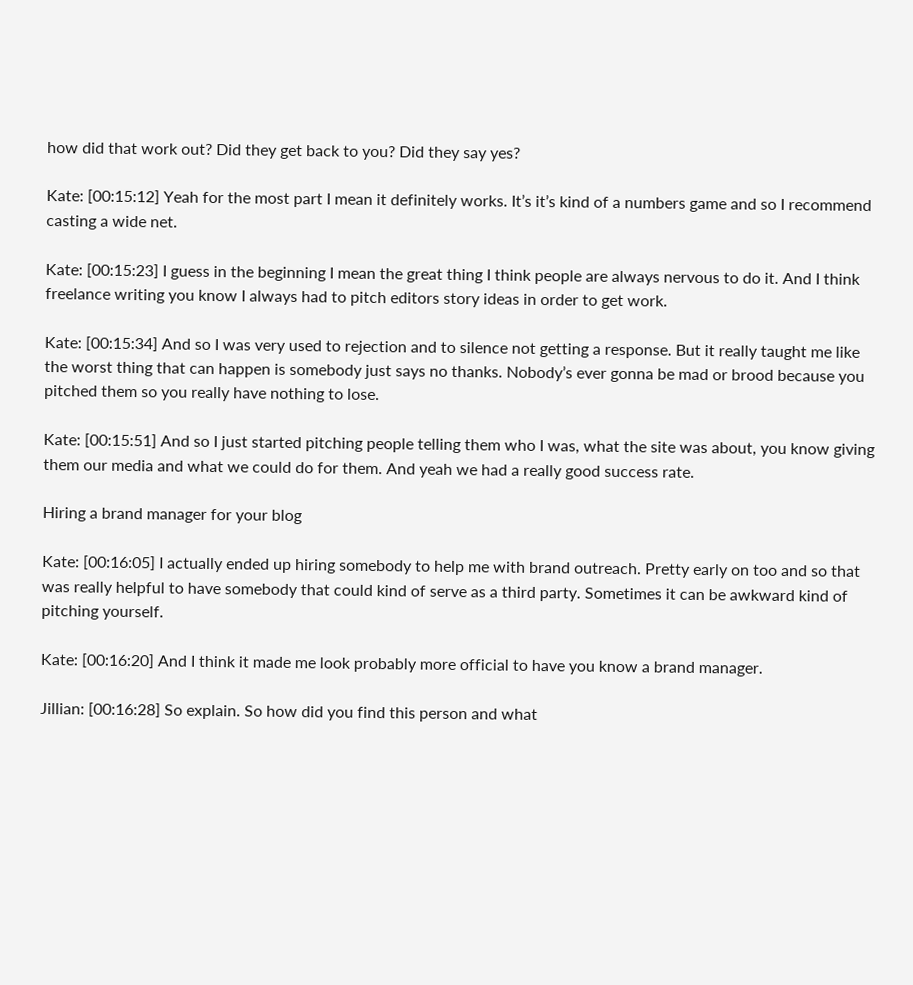how did that work out? Did they get back to you? Did they say yes?

Kate: [00:15:12] Yeah for the most part I mean it definitely works. It’s it’s kind of a numbers game and so I recommend casting a wide net.

Kate: [00:15:23] I guess in the beginning I mean the great thing I think people are always nervous to do it. And I think freelance writing you know I always had to pitch editors story ideas in order to get work.

Kate: [00:15:34] And so I was very used to rejection and to silence not getting a response. But it really taught me like the worst thing that can happen is somebody just says no thanks. Nobody’s ever gonna be mad or brood because you pitched them so you really have nothing to lose.

Kate: [00:15:51] And so I just started pitching people telling them who I was, what the site was about, you know giving them our media and what we could do for them. And yeah we had a really good success rate.

Hiring a brand manager for your blog

Kate: [00:16:05] I actually ended up hiring somebody to help me with brand outreach. Pretty early on too and so that was really helpful to have somebody that could kind of serve as a third party. Sometimes it can be awkward kind of pitching yourself.

Kate: [00:16:20] And I think it made me look probably more official to have you know a brand manager.

Jillian: [00:16:28] So explain. So how did you find this person and what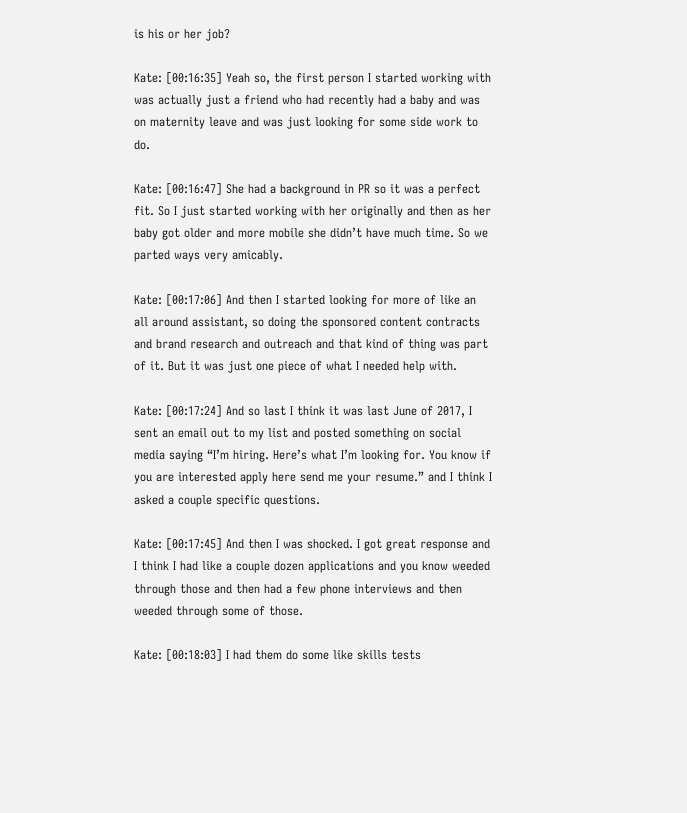is his or her job?

Kate: [00:16:35] Yeah so, the first person I started working with was actually just a friend who had recently had a baby and was on maternity leave and was just looking for some side work to do.

Kate: [00:16:47] She had a background in PR so it was a perfect fit. So I just started working with her originally and then as her baby got older and more mobile she didn’t have much time. So we parted ways very amicably.

Kate: [00:17:06] And then I started looking for more of like an all around assistant, so doing the sponsored content contracts and brand research and outreach and that kind of thing was part of it. But it was just one piece of what I needed help with.

Kate: [00:17:24] And so last I think it was last June of 2017, I sent an email out to my list and posted something on social media saying “I’m hiring. Here’s what I’m looking for. You know if you are interested apply here send me your resume.” and I think I asked a couple specific questions.

Kate: [00:17:45] And then I was shocked. I got great response and I think I had like a couple dozen applications and you know weeded through those and then had a few phone interviews and then weeded through some of those.

Kate: [00:18:03] I had them do some like skills tests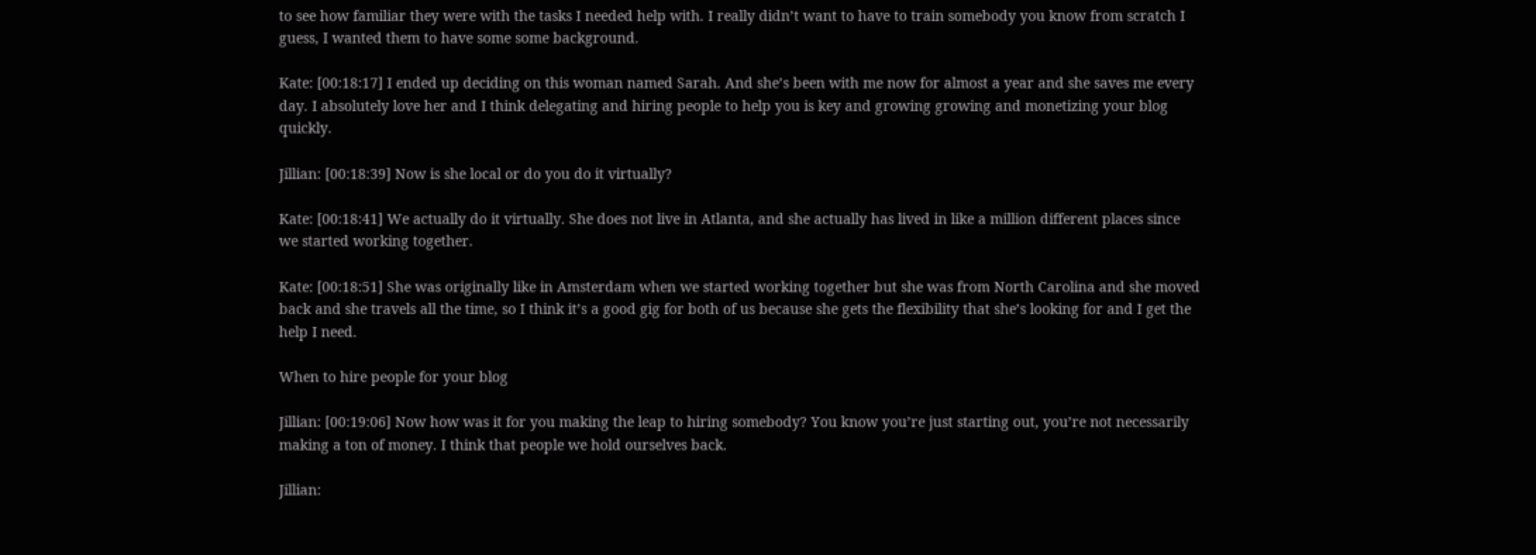to see how familiar they were with the tasks I needed help with. I really didn’t want to have to train somebody you know from scratch I guess, I wanted them to have some some background.

Kate: [00:18:17] I ended up deciding on this woman named Sarah. And she’s been with me now for almost a year and she saves me every day. I absolutely love her and I think delegating and hiring people to help you is key and growing growing and monetizing your blog quickly.

Jillian: [00:18:39] Now is she local or do you do it virtually?

Kate: [00:18:41] We actually do it virtually. She does not live in Atlanta, and she actually has lived in like a million different places since we started working together.

Kate: [00:18:51] She was originally like in Amsterdam when we started working together but she was from North Carolina and she moved back and she travels all the time, so I think it’s a good gig for both of us because she gets the flexibility that she’s looking for and I get the help I need.

When to hire people for your blog

Jillian: [00:19:06] Now how was it for you making the leap to hiring somebody? You know you’re just starting out, you’re not necessarily making a ton of money. I think that people we hold ourselves back.

Jillian: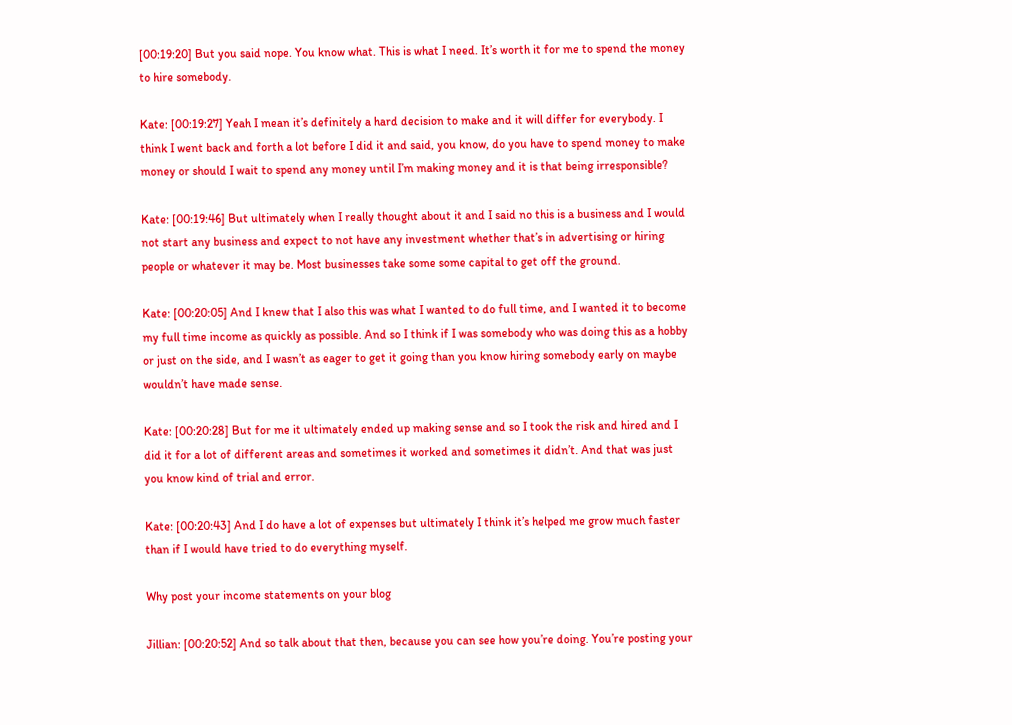[00:19:20] But you said nope. You know what. This is what I need. It’s worth it for me to spend the money to hire somebody.

Kate: [00:19:27] Yeah I mean it’s definitely a hard decision to make and it will differ for everybody. I think I went back and forth a lot before I did it and said, you know, do you have to spend money to make money or should I wait to spend any money until I’m making money and it is that being irresponsible?

Kate: [00:19:46] But ultimately when I really thought about it and I said no this is a business and I would not start any business and expect to not have any investment whether that’s in advertising or hiring people or whatever it may be. Most businesses take some some capital to get off the ground.

Kate: [00:20:05] And I knew that I also this was what I wanted to do full time, and I wanted it to become my full time income as quickly as possible. And so I think if I was somebody who was doing this as a hobby or just on the side, and I wasn’t as eager to get it going than you know hiring somebody early on maybe wouldn’t have made sense.

Kate: [00:20:28] But for me it ultimately ended up making sense and so I took the risk and hired and I did it for a lot of different areas and sometimes it worked and sometimes it didn’t. And that was just you know kind of trial and error.

Kate: [00:20:43] And I do have a lot of expenses but ultimately I think it’s helped me grow much faster than if I would have tried to do everything myself.

Why post your income statements on your blog

Jillian: [00:20:52] And so talk about that then, because you can see how you’re doing. You’re posting your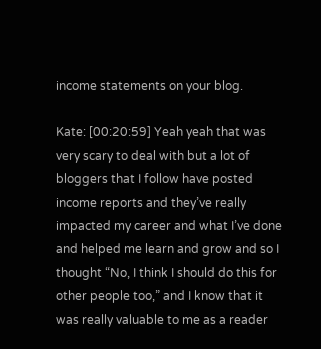income statements on your blog.

Kate: [00:20:59] Yeah yeah that was very scary to deal with but a lot of bloggers that I follow have posted income reports and they’ve really impacted my career and what I’ve done and helped me learn and grow and so I thought “No, I think I should do this for other people too,” and I know that it was really valuable to me as a reader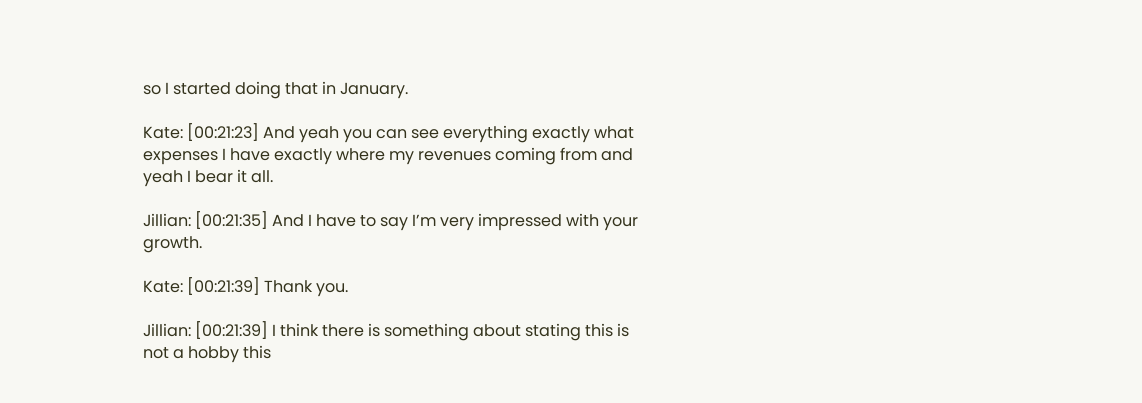so I started doing that in January.

Kate: [00:21:23] And yeah you can see everything exactly what expenses I have exactly where my revenues coming from and yeah I bear it all.

Jillian: [00:21:35] And I have to say I’m very impressed with your growth.

Kate: [00:21:39] Thank you.

Jillian: [00:21:39] I think there is something about stating this is not a hobby this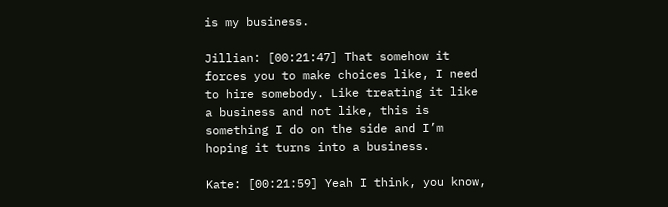is my business.

Jillian: [00:21:47] That somehow it forces you to make choices like, I need to hire somebody. Like treating it like a business and not like, this is something I do on the side and I’m hoping it turns into a business.

Kate: [00:21:59] Yeah I think, you know,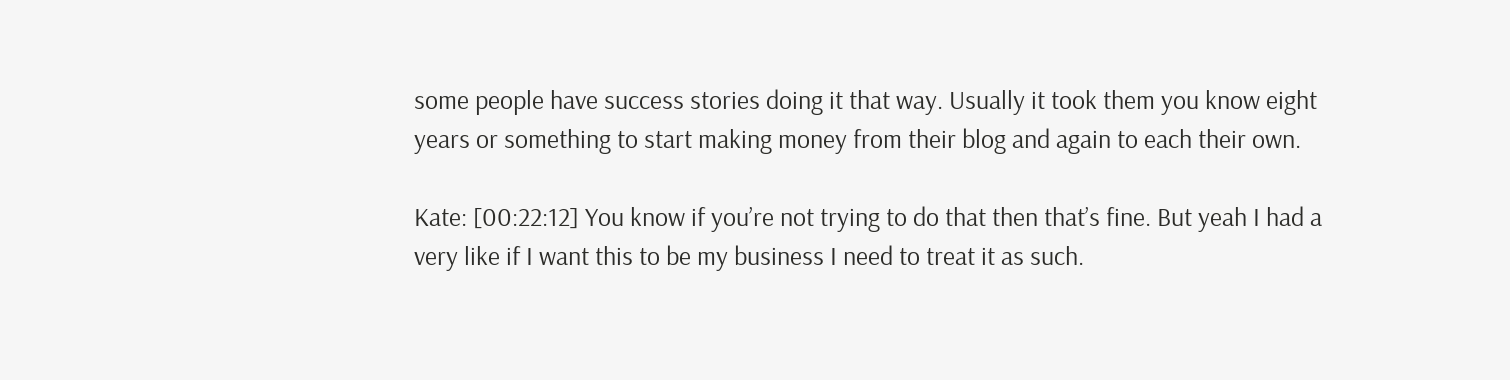some people have success stories doing it that way. Usually it took them you know eight years or something to start making money from their blog and again to each their own.

Kate: [00:22:12] You know if you’re not trying to do that then that’s fine. But yeah I had a very like if I want this to be my business I need to treat it as such.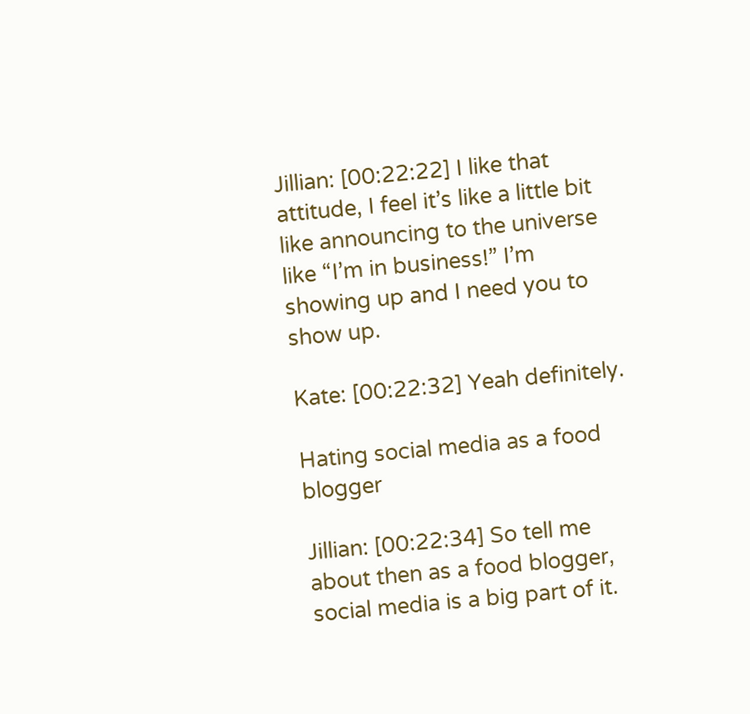Jillian: [00:22:22] I like that attitude, I feel it’s like a little bit like announcing to the universe like “I’m in business!” I’m showing up and I need you to show up.

Kate: [00:22:32] Yeah definitely.

Hating social media as a food blogger

Jillian: [00:22:34] So tell me about then as a food blogger, social media is a big part of it.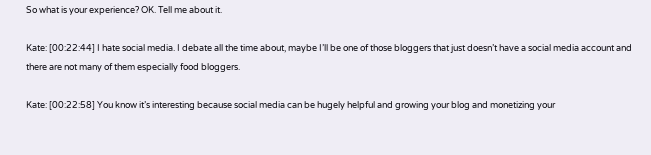So what is your experience? OK. Tell me about it.

Kate: [00:22:44] I hate social media. I debate all the time about, maybe I’ll be one of those bloggers that just doesn’t have a social media account and there are not many of them especially food bloggers.

Kate: [00:22:58] You know it’s interesting because social media can be hugely helpful and growing your blog and monetizing your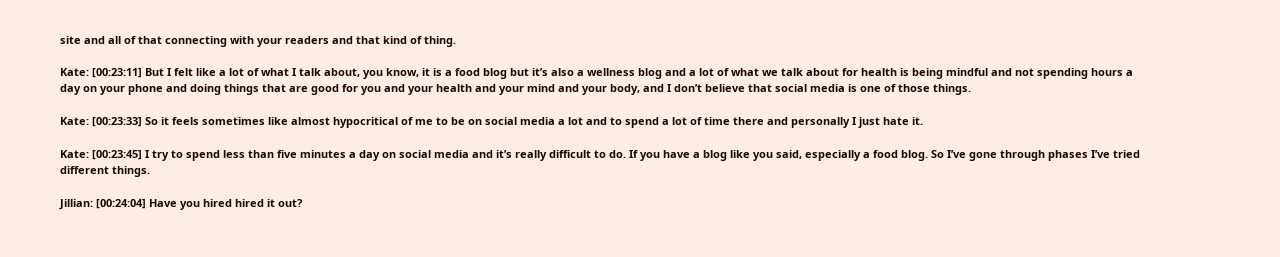site and all of that connecting with your readers and that kind of thing.

Kate: [00:23:11] But I felt like a lot of what I talk about, you know, it is a food blog but it’s also a wellness blog and a lot of what we talk about for health is being mindful and not spending hours a day on your phone and doing things that are good for you and your health and your mind and your body, and I don’t believe that social media is one of those things.

Kate: [00:23:33] So it feels sometimes like almost hypocritical of me to be on social media a lot and to spend a lot of time there and personally I just hate it.

Kate: [00:23:45] I try to spend less than five minutes a day on social media and it’s really difficult to do. If you have a blog like you said, especially a food blog. So I’ve gone through phases I’ve tried different things.

Jillian: [00:24:04] Have you hired hired it out?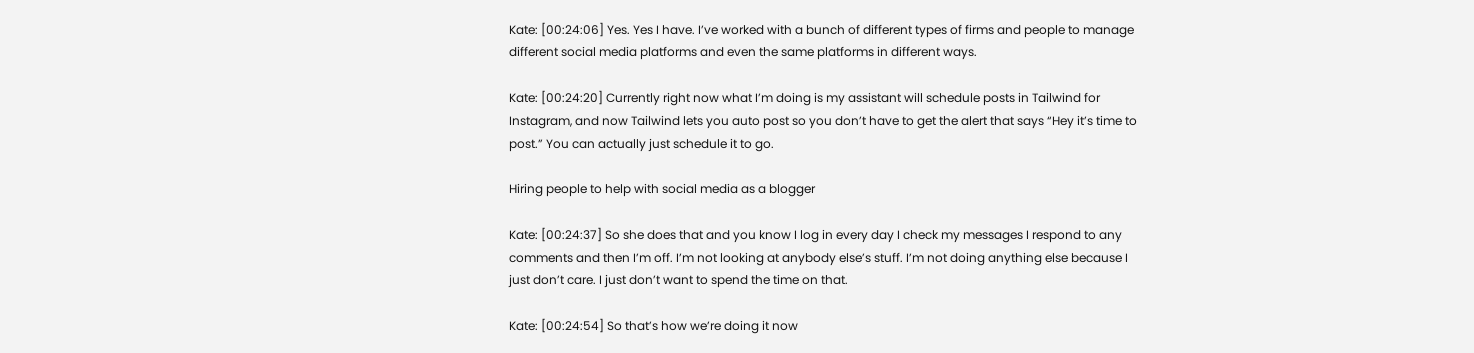Kate: [00:24:06] Yes. Yes I have. I’ve worked with a bunch of different types of firms and people to manage different social media platforms and even the same platforms in different ways.

Kate: [00:24:20] Currently right now what I’m doing is my assistant will schedule posts in Tailwind for Instagram, and now Tailwind lets you auto post so you don’t have to get the alert that says “Hey it’s time to post.” You can actually just schedule it to go.

Hiring people to help with social media as a blogger

Kate: [00:24:37] So she does that and you know I log in every day I check my messages I respond to any comments and then I’m off. I’m not looking at anybody else’s stuff. I’m not doing anything else because I just don’t care. I just don’t want to spend the time on that.

Kate: [00:24:54] So that’s how we’re doing it now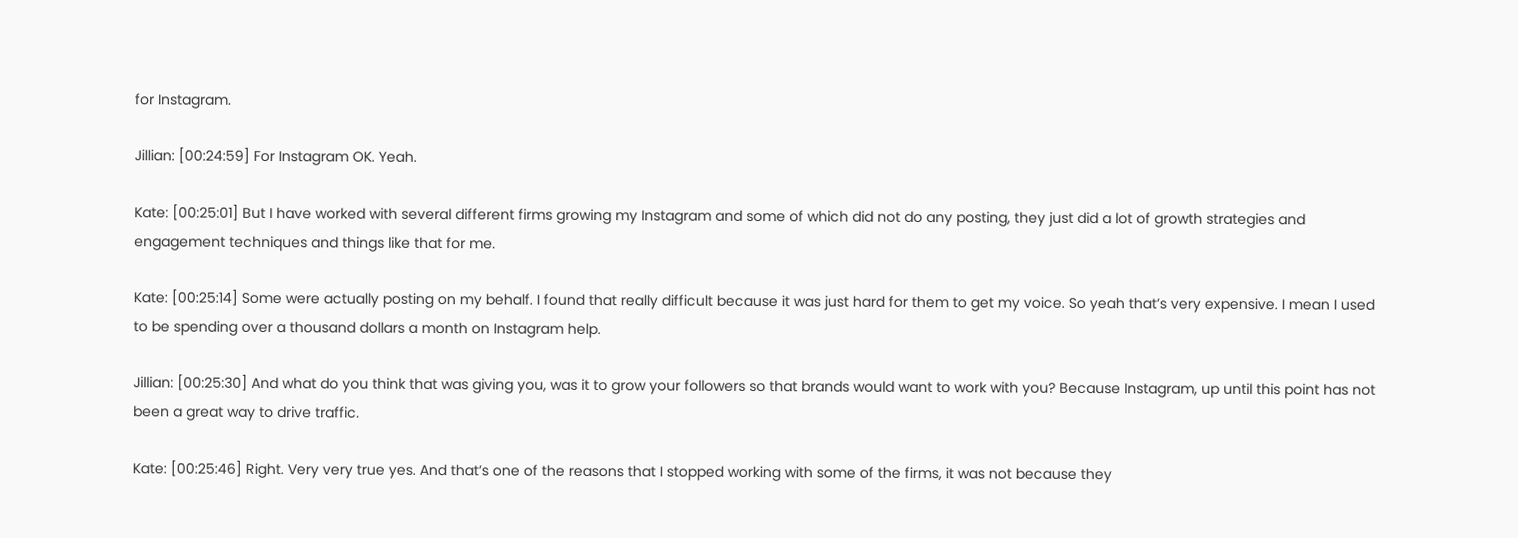for Instagram.

Jillian: [00:24:59] For Instagram OK. Yeah.

Kate: [00:25:01] But I have worked with several different firms growing my Instagram and some of which did not do any posting, they just did a lot of growth strategies and engagement techniques and things like that for me.

Kate: [00:25:14] Some were actually posting on my behalf. I found that really difficult because it was just hard for them to get my voice. So yeah that’s very expensive. I mean I used to be spending over a thousand dollars a month on Instagram help.

Jillian: [00:25:30] And what do you think that was giving you, was it to grow your followers so that brands would want to work with you? Because Instagram, up until this point has not been a great way to drive traffic.

Kate: [00:25:46] Right. Very very true yes. And that’s one of the reasons that I stopped working with some of the firms, it was not because they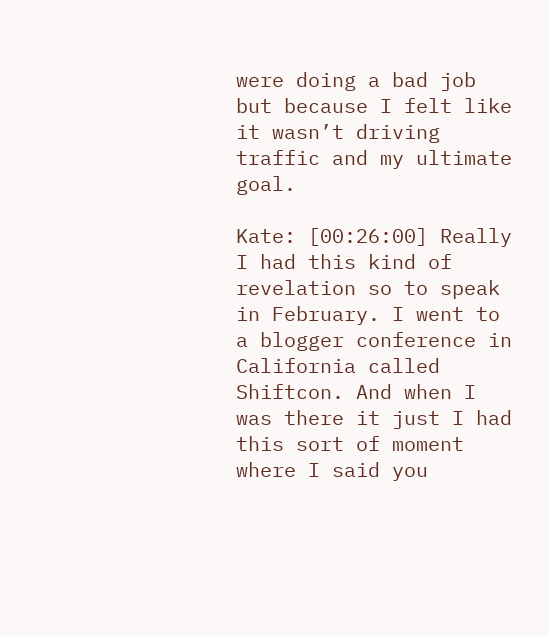were doing a bad job but because I felt like it wasn’t driving traffic and my ultimate goal.

Kate: [00:26:00] Really I had this kind of revelation so to speak in February. I went to a blogger conference in California called Shiftcon. And when I was there it just I had this sort of moment where I said you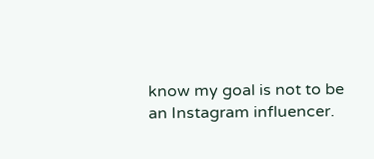know my goal is not to be an Instagram influencer.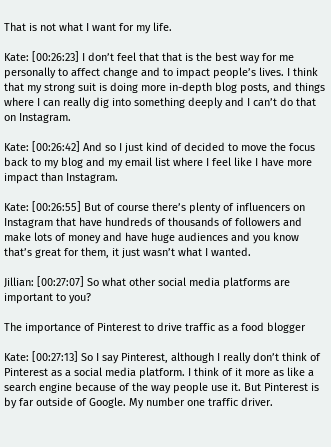That is not what I want for my life.

Kate: [00:26:23] I don’t feel that that is the best way for me personally to affect change and to impact people’s lives. I think that my strong suit is doing more in-depth blog posts, and things where I can really dig into something deeply and I can’t do that on Instagram.

Kate: [00:26:42] And so I just kind of decided to move the focus back to my blog and my email list where I feel like I have more impact than Instagram.

Kate: [00:26:55] But of course there’s plenty of influencers on Instagram that have hundreds of thousands of followers and make lots of money and have huge audiences and you know that’s great for them, it just wasn’t what I wanted.

Jillian: [00:27:07] So what other social media platforms are important to you?

The importance of Pinterest to drive traffic as a food blogger

Kate: [00:27:13] So I say Pinterest, although I really don’t think of Pinterest as a social media platform. I think of it more as like a search engine because of the way people use it. But Pinterest is by far outside of Google. My number one traffic driver.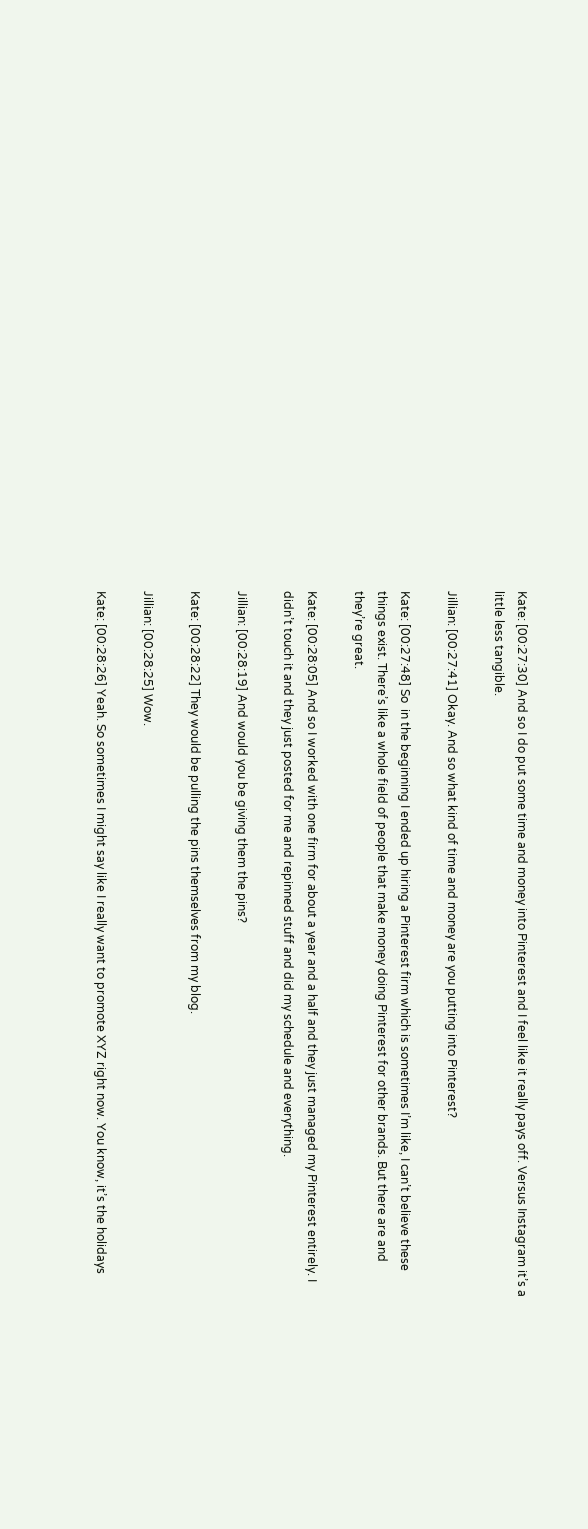Kate: [00:27:30] And so I do put some time and money into Pinterest and I feel like it really pays off. Versus Instagram it’s a little less tangible.

Jillian: [00:27:41] Okay. And so what kind of time and money are you putting into Pinterest?

Kate: [00:27:48] So  in the beginning I ended up hiring a Pinterest firm which is sometimes I’m like, I can’t believe these things exist. There’s like a whole field of people that make money doing Pinterest for other brands. But there are and they’re great.

Kate: [00:28:05] And so I worked with one firm for about a year and a half and they just managed my Pinterest entirely. I didn’t touch it and they just posted for me and repinned stuff and did my schedule and everything.

Jillian: [00:28:19] And would you be giving them the pins?

Kate: [00:28:22] They would be pulling the pins themselves from my blog.

Jillian: [00:28:25] Wow.

Kate: [00:28:26] Yeah. So sometimes I might say like I really want to promote XYZ right now. You know, it’s the holidays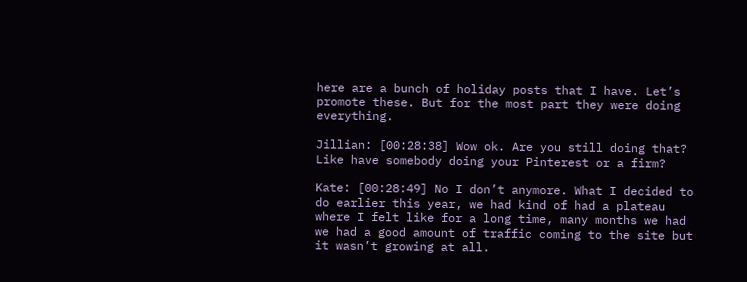here are a bunch of holiday posts that I have. Let’s promote these. But for the most part they were doing everything.

Jillian: [00:28:38] Wow ok. Are you still doing that? Like have somebody doing your Pinterest or a firm?

Kate: [00:28:49] No I don’t anymore. What I decided to do earlier this year, we had kind of had a plateau where I felt like for a long time, many months we had we had a good amount of traffic coming to the site but it wasn’t growing at all.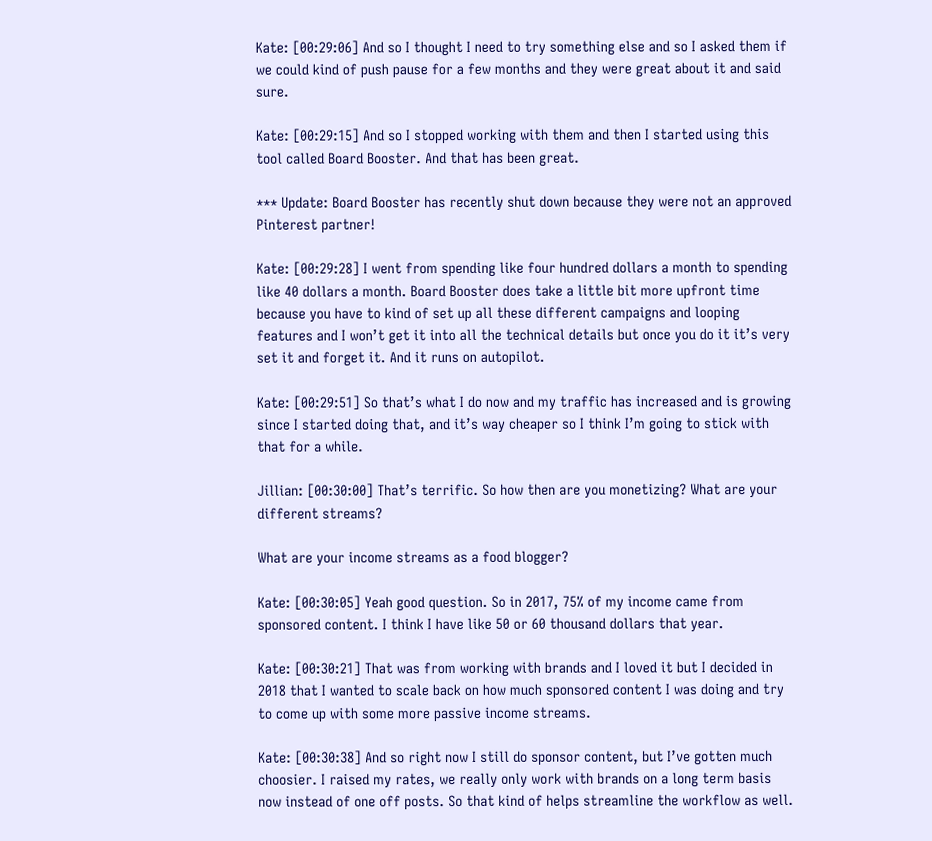Kate: [00:29:06] And so I thought I need to try something else and so I asked them if we could kind of push pause for a few months and they were great about it and said sure.

Kate: [00:29:15] And so I stopped working with them and then I started using this tool called Board Booster. And that has been great.

*** Update: Board Booster has recently shut down because they were not an approved Pinterest partner!

Kate: [00:29:28] I went from spending like four hundred dollars a month to spending like 40 dollars a month. Board Booster does take a little bit more upfront time because you have to kind of set up all these different campaigns and looping features and I won’t get it into all the technical details but once you do it it’s very set it and forget it. And it runs on autopilot.

Kate: [00:29:51] So that’s what I do now and my traffic has increased and is growing since I started doing that, and it’s way cheaper so I think I’m going to stick with that for a while.

Jillian: [00:30:00] That’s terrific. So how then are you monetizing? What are your different streams?

What are your income streams as a food blogger?

Kate: [00:30:05] Yeah good question. So in 2017, 75% of my income came from sponsored content. I think I have like 50 or 60 thousand dollars that year.

Kate: [00:30:21] That was from working with brands and I loved it but I decided in 2018 that I wanted to scale back on how much sponsored content I was doing and try to come up with some more passive income streams.

Kate: [00:30:38] And so right now I still do sponsor content, but I’ve gotten much choosier. I raised my rates, we really only work with brands on a long term basis now instead of one off posts. So that kind of helps streamline the workflow as well.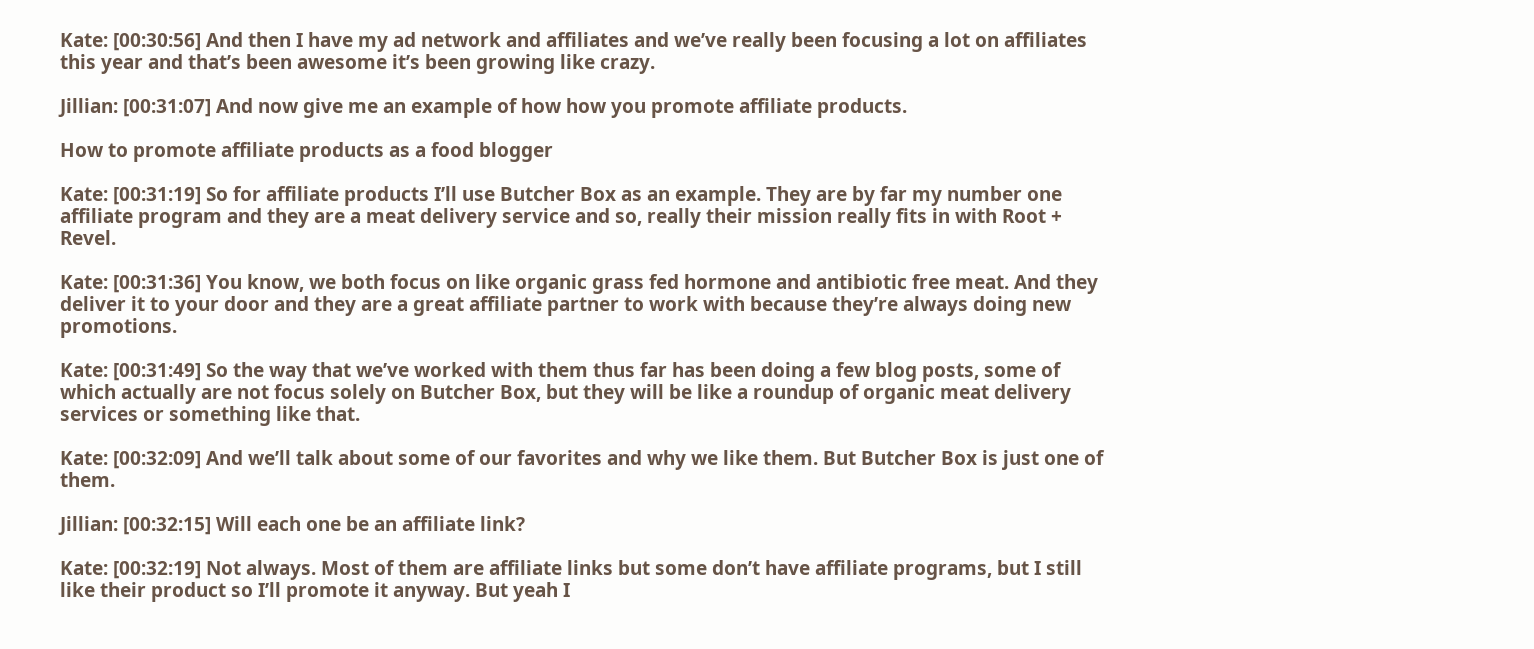Kate: [00:30:56] And then I have my ad network and affiliates and we’ve really been focusing a lot on affiliates this year and that’s been awesome it’s been growing like crazy.

Jillian: [00:31:07] And now give me an example of how how you promote affiliate products.

How to promote affiliate products as a food blogger

Kate: [00:31:19] So for affiliate products I’ll use Butcher Box as an example. They are by far my number one affiliate program and they are a meat delivery service and so, really their mission really fits in with Root + Revel.

Kate: [00:31:36] You know, we both focus on like organic grass fed hormone and antibiotic free meat. And they deliver it to your door and they are a great affiliate partner to work with because they’re always doing new promotions.

Kate: [00:31:49] So the way that we’ve worked with them thus far has been doing a few blog posts, some of which actually are not focus solely on Butcher Box, but they will be like a roundup of organic meat delivery services or something like that.

Kate: [00:32:09] And we’ll talk about some of our favorites and why we like them. But Butcher Box is just one of them.

Jillian: [00:32:15] Will each one be an affiliate link?

Kate: [00:32:19] Not always. Most of them are affiliate links but some don’t have affiliate programs, but I still like their product so I’ll promote it anyway. But yeah I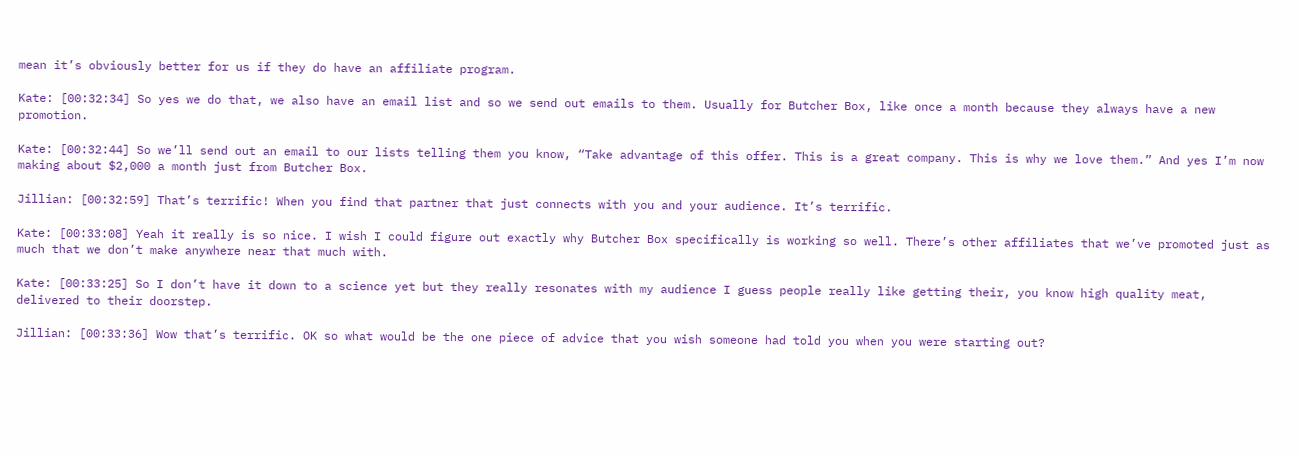mean it’s obviously better for us if they do have an affiliate program.

Kate: [00:32:34] So yes we do that, we also have an email list and so we send out emails to them. Usually for Butcher Box, like once a month because they always have a new promotion.

Kate: [00:32:44] So we’ll send out an email to our lists telling them you know, “Take advantage of this offer. This is a great company. This is why we love them.” And yes I’m now making about $2,000 a month just from Butcher Box.

Jillian: [00:32:59] That’s terrific! When you find that partner that just connects with you and your audience. It’s terrific.

Kate: [00:33:08] Yeah it really is so nice. I wish I could figure out exactly why Butcher Box specifically is working so well. There’s other affiliates that we’ve promoted just as much that we don’t make anywhere near that much with.

Kate: [00:33:25] So I don’t have it down to a science yet but they really resonates with my audience I guess people really like getting their, you know high quality meat, delivered to their doorstep.

Jillian: [00:33:36] Wow that’s terrific. OK so what would be the one piece of advice that you wish someone had told you when you were starting out?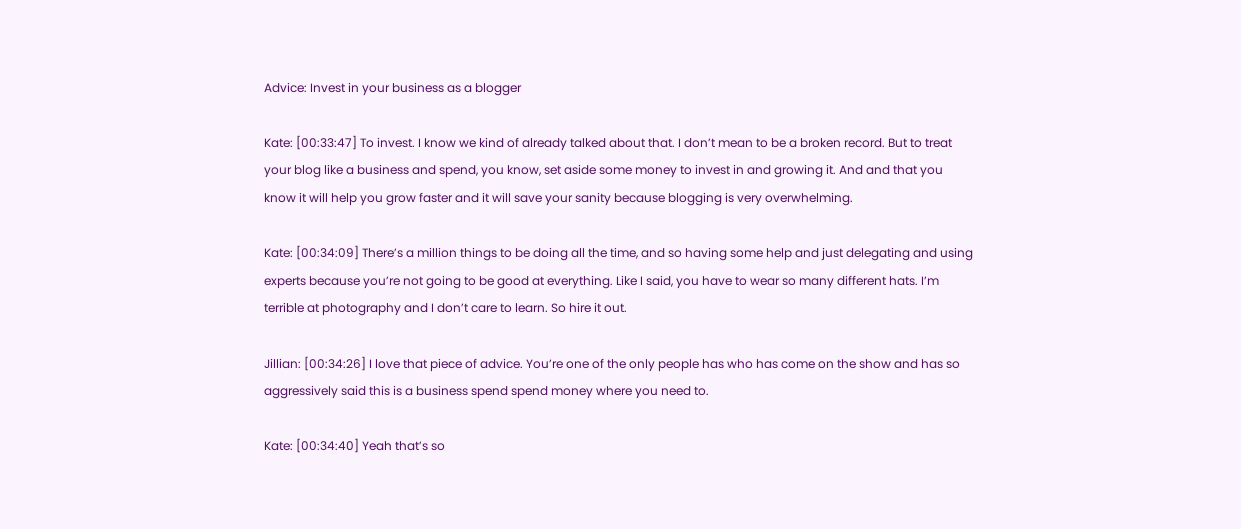Advice: Invest in your business as a blogger

Kate: [00:33:47] To invest. I know we kind of already talked about that. I don’t mean to be a broken record. But to treat your blog like a business and spend, you know, set aside some money to invest in and growing it. And and that you know it will help you grow faster and it will save your sanity because blogging is very overwhelming.

Kate: [00:34:09] There’s a million things to be doing all the time, and so having some help and just delegating and using experts because you’re not going to be good at everything. Like I said, you have to wear so many different hats. I’m terrible at photography and I don’t care to learn. So hire it out.

Jillian: [00:34:26] I love that piece of advice. You’re one of the only people has who has come on the show and has so aggressively said this is a business spend spend money where you need to.

Kate: [00:34:40] Yeah that’s so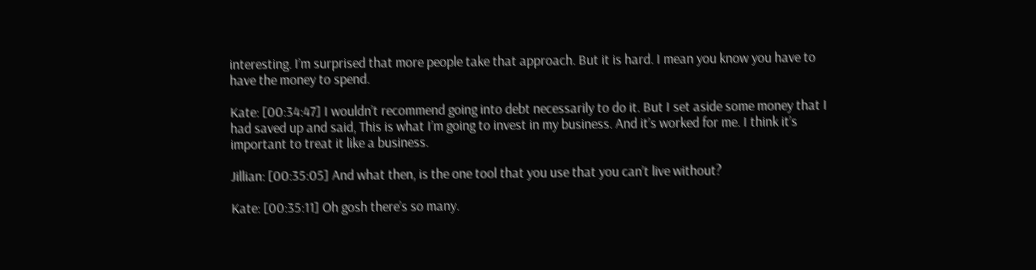interesting. I’m surprised that more people take that approach. But it is hard. I mean you know you have to have the money to spend.

Kate: [00:34:47] I wouldn’t recommend going into debt necessarily to do it. But I set aside some money that I had saved up and said, This is what I’m going to invest in my business. And it’s worked for me. I think it’s important to treat it like a business.

Jillian: [00:35:05] And what then, is the one tool that you use that you can’t live without?

Kate: [00:35:11] Oh gosh there’s so many.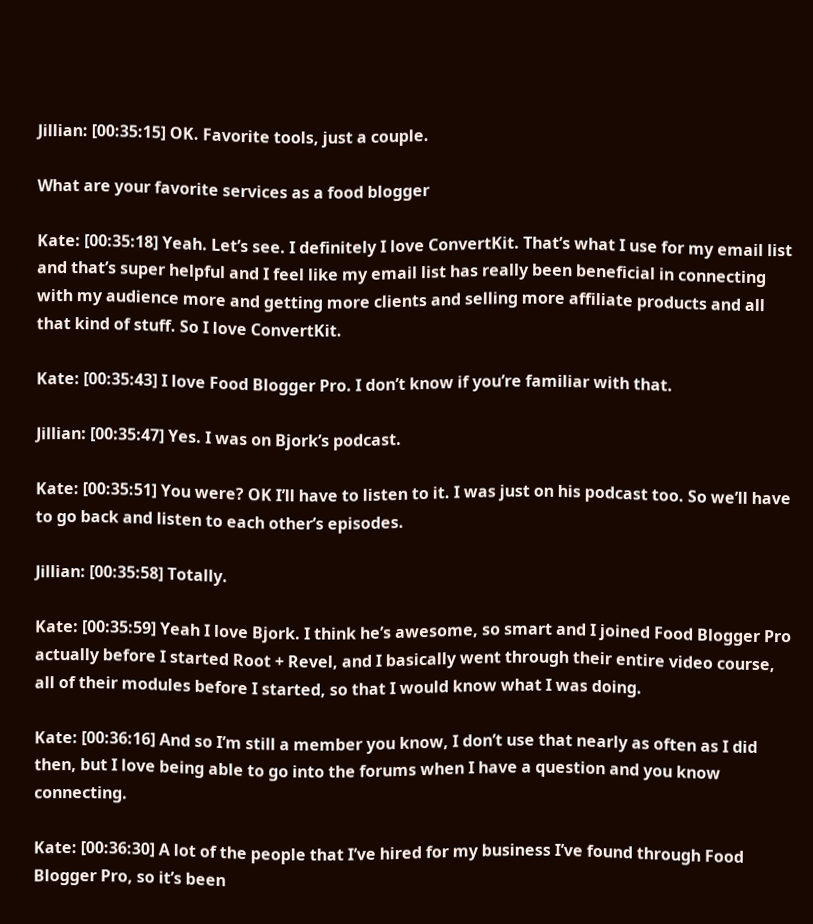Jillian: [00:35:15] OK. Favorite tools, just a couple.

What are your favorite services as a food blogger

Kate: [00:35:18] Yeah. Let’s see. I definitely I love ConvertKit. That’s what I use for my email list and that’s super helpful and I feel like my email list has really been beneficial in connecting with my audience more and getting more clients and selling more affiliate products and all that kind of stuff. So I love ConvertKit.

Kate: [00:35:43] I love Food Blogger Pro. I don’t know if you’re familiar with that.

Jillian: [00:35:47] Yes. I was on Bjork’s podcast.

Kate: [00:35:51] You were? OK I’ll have to listen to it. I was just on his podcast too. So we’ll have to go back and listen to each other’s episodes.

Jillian: [00:35:58] Totally.

Kate: [00:35:59] Yeah I love Bjork. I think he’s awesome, so smart and I joined Food Blogger Pro actually before I started Root + Revel, and I basically went through their entire video course, all of their modules before I started, so that I would know what I was doing.

Kate: [00:36:16] And so I’m still a member you know, I don’t use that nearly as often as I did then, but I love being able to go into the forums when I have a question and you know connecting.

Kate: [00:36:30] A lot of the people that I’ve hired for my business I’ve found through Food Blogger Pro, so it’s been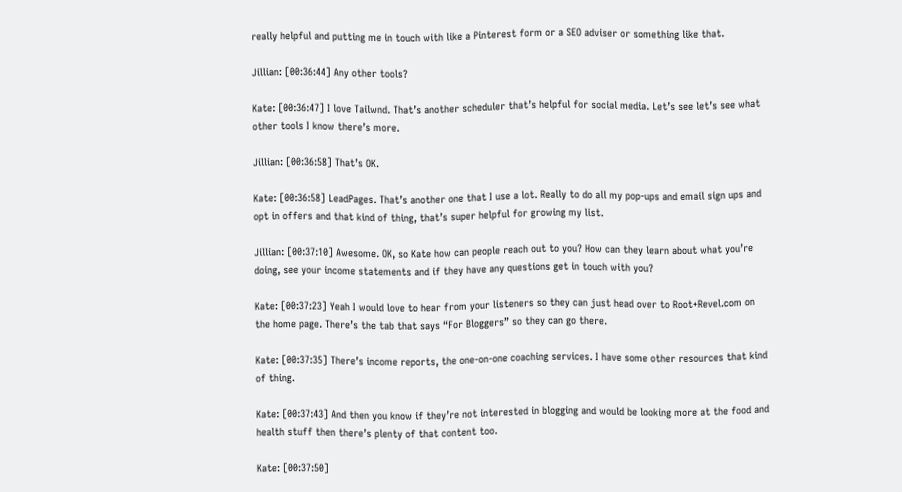really helpful and putting me in touch with like a Pinterest form or a SEO adviser or something like that.

Jillian: [00:36:44] Any other tools?

Kate: [00:36:47] I love Tailwnd. That’s another scheduler that’s helpful for social media. Let’s see let’s see what other tools I know there’s more.

Jillian: [00:36:58] That’s OK.

Kate: [00:36:58] LeadPages. That’s another one that I use a lot. Really to do all my pop-ups and email sign ups and opt in offers and that kind of thing, that’s super helpful for growing my list.

Jillian: [00:37:10] Awesome. OK, so Kate how can people reach out to you? How can they learn about what you’re doing, see your income statements and if they have any questions get in touch with you?

Kate: [00:37:23] Yeah I would love to hear from your listeners so they can just head over to Root+Revel.com on the home page. There’s the tab that says “For Bloggers” so they can go there.

Kate: [00:37:35] There’s income reports, the one-on-one coaching services. I have some other resources that kind of thing.

Kate: [00:37:43] And then you know if they’re not interested in blogging and would be looking more at the food and health stuff then there’s plenty of that content too.

Kate: [00:37:50]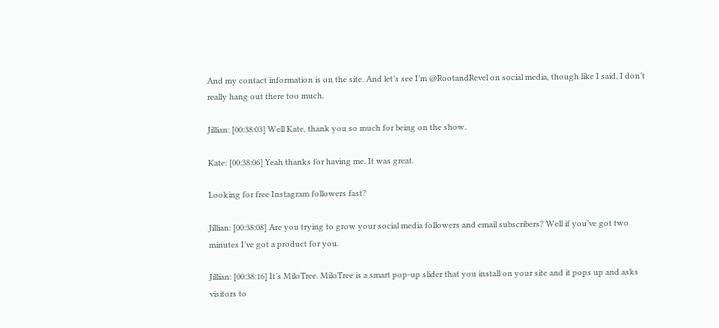And my contact information is on the site. And let’s see I’m @RootandRevel on social media, though like I said, I don’t really hang out there too much.

Jillian: [00:38:03] Well Kate, thank you so much for being on the show.

Kate: [00:38:06] Yeah thanks for having me. It was great.

Looking for free Instagram followers fast?

Jillian: [00:38:08] Are you trying to grow your social media followers and email subscribers? Well if you’ve got two minutes I’ve got a product for you.

Jillian: [00:38:16] It’s MiloTree. MiloTree is a smart pop-up slider that you install on your site and it pops up and asks visitors to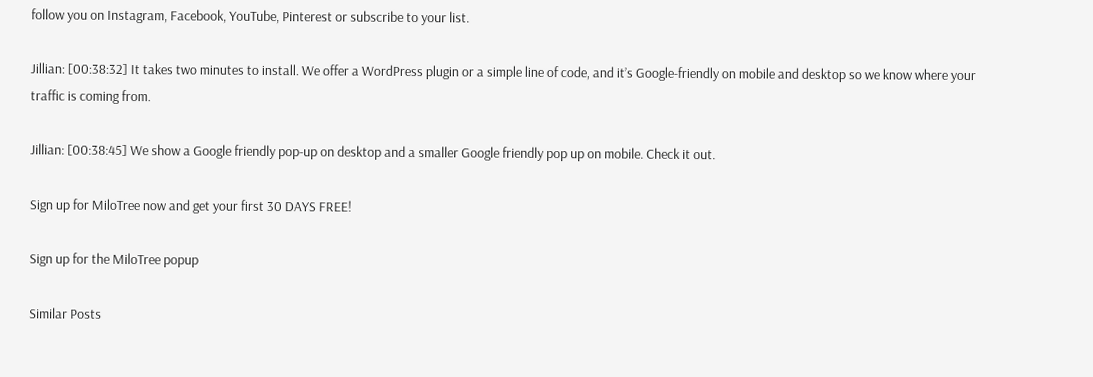follow you on Instagram, Facebook, YouTube, Pinterest or subscribe to your list.

Jillian: [00:38:32] It takes two minutes to install. We offer a WordPress plugin or a simple line of code, and it’s Google-friendly on mobile and desktop so we know where your traffic is coming from.

Jillian: [00:38:45] We show a Google friendly pop-up on desktop and a smaller Google friendly pop up on mobile. Check it out.

Sign up for MiloTree now and get your first 30 DAYS FREE!

Sign up for the MiloTree popup

Similar Posts